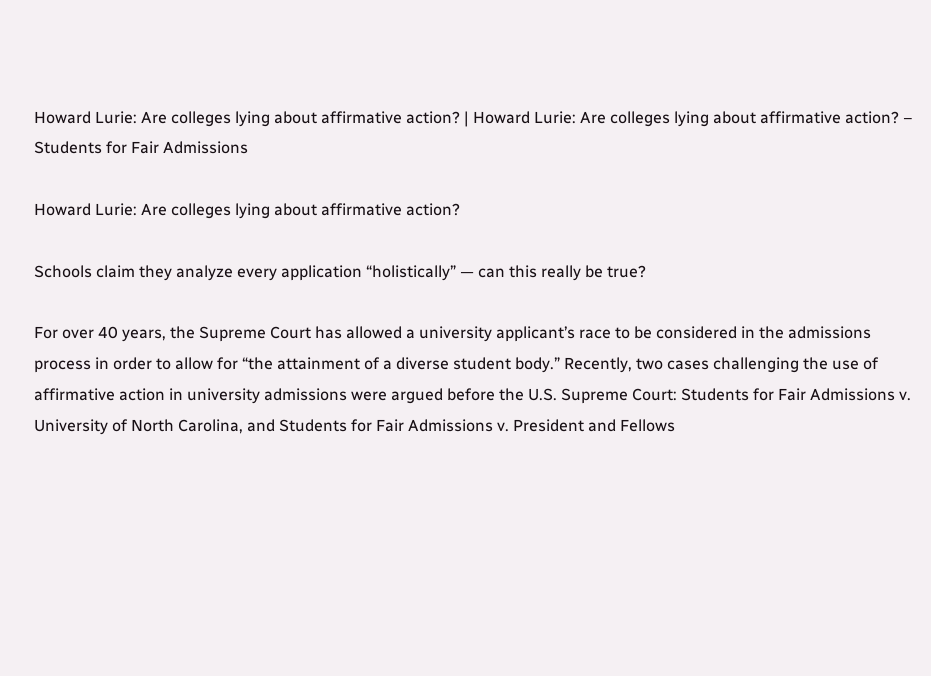Howard Lurie: Are colleges lying about affirmative action? | Howard Lurie: Are colleges lying about affirmative action? – Students for Fair Admissions

Howard Lurie: Are colleges lying about affirmative action?

Schools claim they analyze every application “holistically” — can this really be true?

For over 40 years, the Supreme Court has allowed a university applicant’s race to be considered in the admissions process in order to allow for “the attainment of a diverse student body.” Recently, two cases challenging the use of affirmative action in university admissions were argued before the U.S. Supreme Court: Students for Fair Admissions v. University of North Carolina, and Students for Fair Admissions v. President and Fellows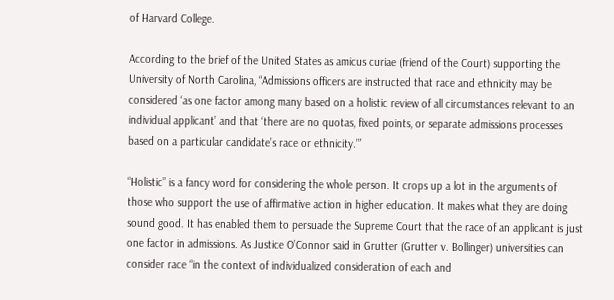of Harvard College.

According to the brief of the United States as amicus curiae (friend of the Court) supporting the University of North Carolina, “Admissions officers are instructed that race and ethnicity may be considered ‘as one factor among many based on a holistic review of all circumstances relevant to an individual applicant’ and that ‘there are no quotas, fixed points, or separate admissions processes based on a particular candidate’s race or ethnicity.’”

“Holistic” is a fancy word for considering the whole person. It crops up a lot in the arguments of those who support the use of affirmative action in higher education. It makes what they are doing sound good. It has enabled them to persuade the Supreme Court that the race of an applicant is just one factor in admissions. As Justice O’Connor said in Grutter (Grutter v. Bollinger) universities can consider race “in the context of individualized consideration of each and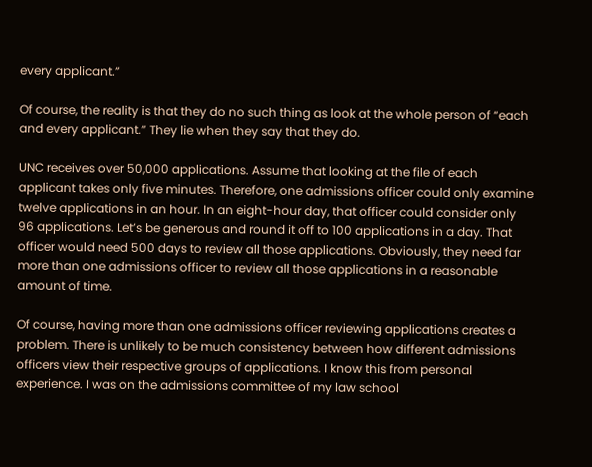every applicant.”

Of course, the reality is that they do no such thing as look at the whole person of “each and every applicant.” They lie when they say that they do.

UNC receives over 50,000 applications. Assume that looking at the file of each applicant takes only five minutes. Therefore, one admissions officer could only examine twelve applications in an hour. In an eight-hour day, that officer could consider only 96 applications. Let’s be generous and round it off to 100 applications in a day. That officer would need 500 days to review all those applications. Obviously, they need far more than one admissions officer to review all those applications in a reasonable amount of time.

Of course, having more than one admissions officer reviewing applications creates a problem. There is unlikely to be much consistency between how different admissions officers view their respective groups of applications. I know this from personal experience. I was on the admissions committee of my law school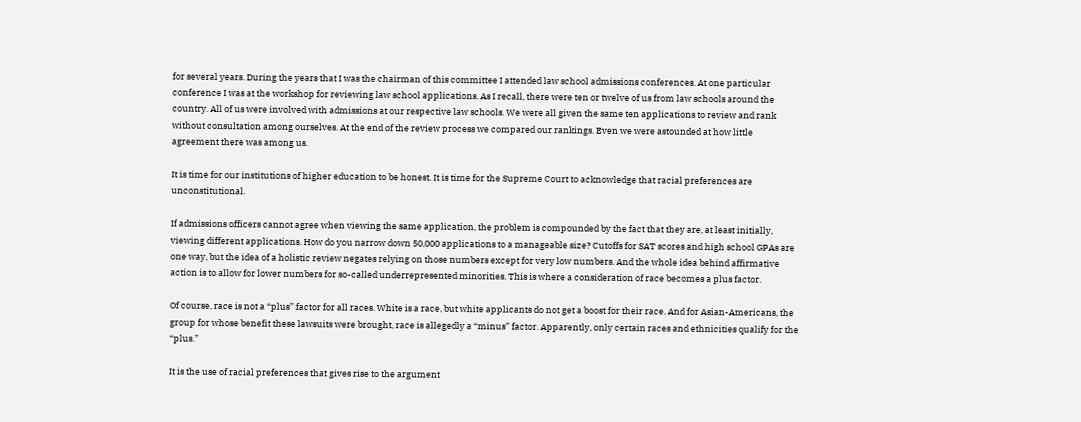for several years. During the years that I was the chairman of this committee I attended law school admissions conferences. At one particular conference I was at the workshop for reviewing law school applications. As I recall, there were ten or twelve of us from law schools around the country. All of us were involved with admissions at our respective law schools. We were all given the same ten applications to review and rank without consultation among ourselves. At the end of the review process we compared our rankings. Even we were astounded at how little agreement there was among us.

It is time for our institutions of higher education to be honest. It is time for the Supreme Court to acknowledge that racial preferences are unconstitutional.

If admissions officers cannot agree when viewing the same application, the problem is compounded by the fact that they are, at least initially, viewing different applications. How do you narrow down 50,000 applications to a manageable size? Cutoffs for SAT scores and high school GPAs are one way, but the idea of a holistic review negates relying on those numbers except for very low numbers. And the whole idea behind affirmative action is to allow for lower numbers for so-called underrepresented minorities. This is where a consideration of race becomes a plus factor.

Of course, race is not a “plus” factor for all races. White is a race, but white applicants do not get a boost for their race. And for Asian-Americans, the group for whose benefit these lawsuits were brought, race is allegedly a “minus” factor. Apparently, only certain races and ethnicities qualify for the “plus.”

It is the use of racial preferences that gives rise to the argument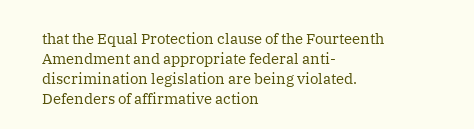that the Equal Protection clause of the Fourteenth Amendment and appropriate federal anti-discrimination legislation are being violated. Defenders of affirmative action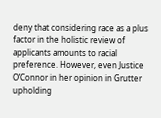deny that considering race as a plus factor in the holistic review of applicants amounts to racial preference. However, even Justice O’Connor in her opinion in Grutter upholding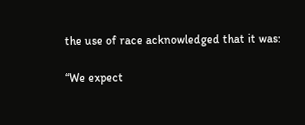the use of race acknowledged that it was:

“We expect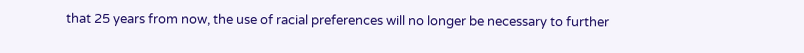that 25 years from now, the use of racial preferences will no longer be necessary to further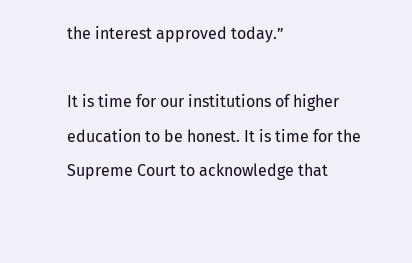the interest approved today.”

It is time for our institutions of higher education to be honest. It is time for the Supreme Court to acknowledge that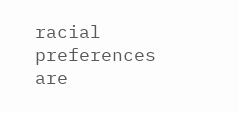racial preferences are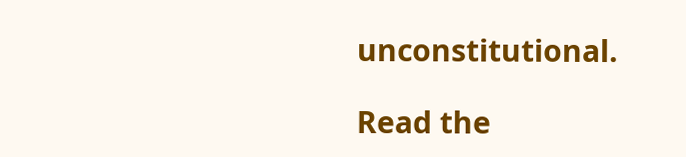unconstitutional.

Read the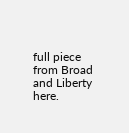full piece from Broad and Liberty here.